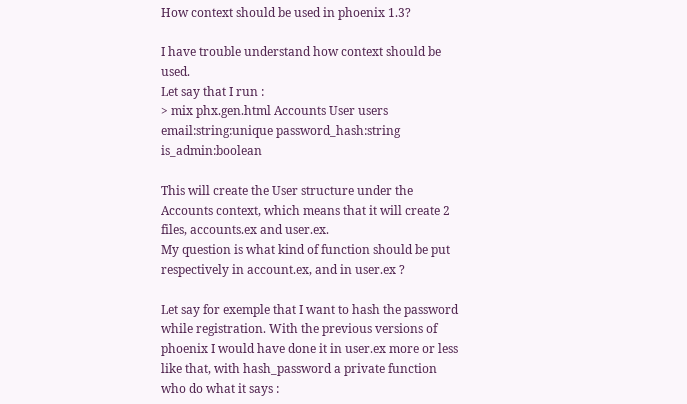How context should be used in phoenix 1.3?

I have trouble understand how context should be used.
Let say that I run :
> mix phx.gen.html Accounts User users email:string:unique password_hash:string is_admin:boolean

This will create the User structure under the Accounts context, which means that it will create 2 files, accounts.ex and user.ex.
My question is what kind of function should be put respectively in account.ex, and in user.ex ?

Let say for exemple that I want to hash the password while registration. With the previous versions of phoenix I would have done it in user.ex more or less like that, with hash_password a private function who do what it says :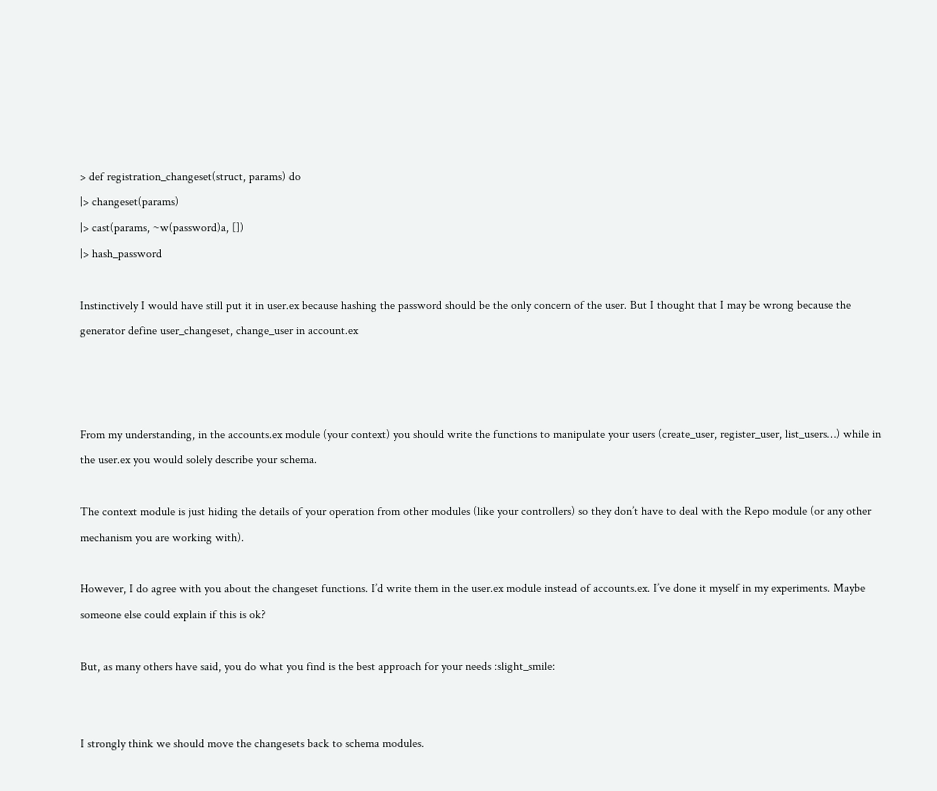> def registration_changeset(struct, params) do
|> changeset(params)
|> cast(params, ~w(password)a, [])
|> hash_password

Instinctively I would have still put it in user.ex because hashing the password should be the only concern of the user. But I thought that I may be wrong because the generator define user_changeset, change_user in account.ex



From my understanding, in the accounts.ex module (your context) you should write the functions to manipulate your users (create_user, register_user, list_users…) while in the user.ex you would solely describe your schema.

The context module is just hiding the details of your operation from other modules (like your controllers) so they don’t have to deal with the Repo module (or any other mechanism you are working with).

However, I do agree with you about the changeset functions. I’d write them in the user.ex module instead of accounts.ex. I’ve done it myself in my experiments. Maybe someone else could explain if this is ok?

But, as many others have said, you do what you find is the best approach for your needs :slight_smile:


I strongly think we should move the changesets back to schema modules.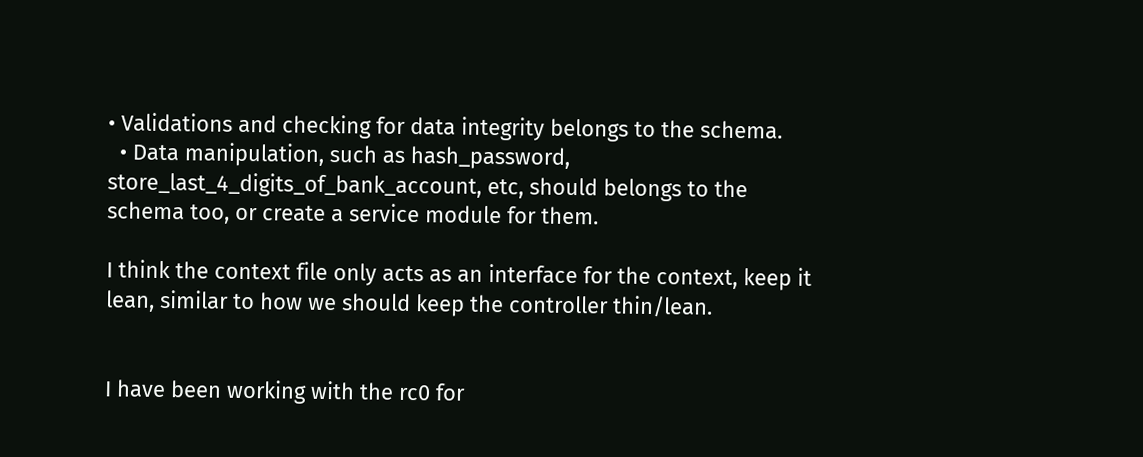• Validations and checking for data integrity belongs to the schema.
  • Data manipulation, such as hash_password, store_last_4_digits_of_bank_account, etc, should belongs to the schema too, or create a service module for them.

I think the context file only acts as an interface for the context, keep it lean, similar to how we should keep the controller thin/lean.


I have been working with the rc0 for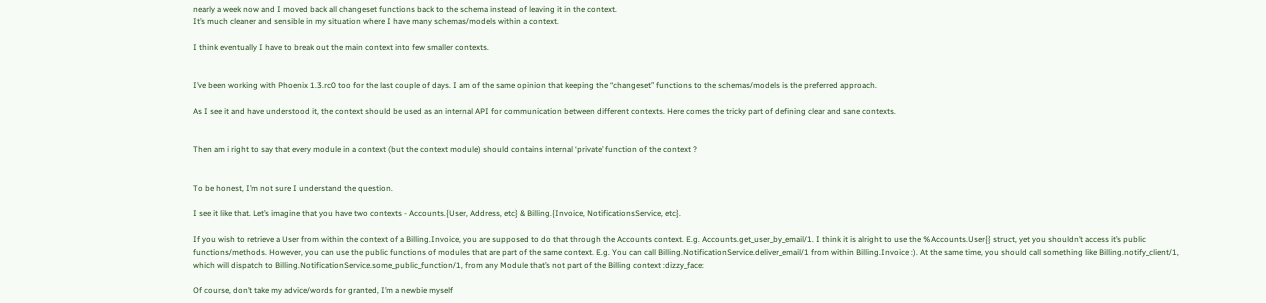nearly a week now and I moved back all changeset functions back to the schema instead of leaving it in the context.
It’s much cleaner and sensible in my situation where I have many schemas/models within a context.

I think eventually I have to break out the main context into few smaller contexts.


I’ve been working with Phoenix 1.3.rc0 too for the last couple of days. I am of the same opinion that keeping the “changeset” functions to the schemas/models is the preferred approach.

As I see it and have understood it, the context should be used as an internal API for communication between different contexts. Here comes the tricky part of defining clear and sane contexts.


Then am i right to say that every module in a context (but the context module) should contains internal ‘private’ function of the context ?


To be honest, I’m not sure I understand the question.

I see it like that. Let’s imagine that you have two contexts - Accounts.{User, Address, etc} & Billing.{Invoice, NotificationsService, etc}.

If you wish to retrieve a User from within the context of a Billing.Invoice, you are supposed to do that through the Accounts context. E.g. Accounts.get_user_by_email/1. I think it is alright to use the %Accounts.User{} struct, yet you shouldn’t access it’s public functions/methods. However, you can use the public functions of modules that are part of the same context. E.g. You can call Billing.NotificationService.deliver_email/1 from within Billing.Invoice :). At the same time, you should call something like Billing.notify_client/1, which will dispatch to Billing.NotificationService.some_public_function/1, from any Module that’s not part of the Billing context :dizzy_face:

Of course, don’t take my advice/words for granted, I’m a newbie myself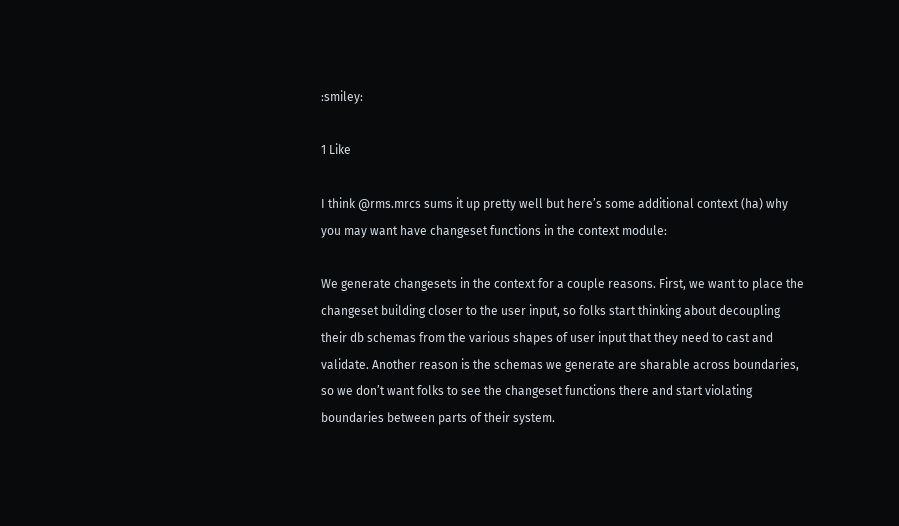:smiley:

1 Like

I think @rms.mrcs sums it up pretty well but here’s some additional context (ha) why you may want have changeset functions in the context module:

We generate changesets in the context for a couple reasons. First, we want to place the changeset building closer to the user input, so folks start thinking about decoupling their db schemas from the various shapes of user input that they need to cast and validate. Another reason is the schemas we generate are sharable across boundaries, so we don’t want folks to see the changeset functions there and start violating boundaries between parts of their system.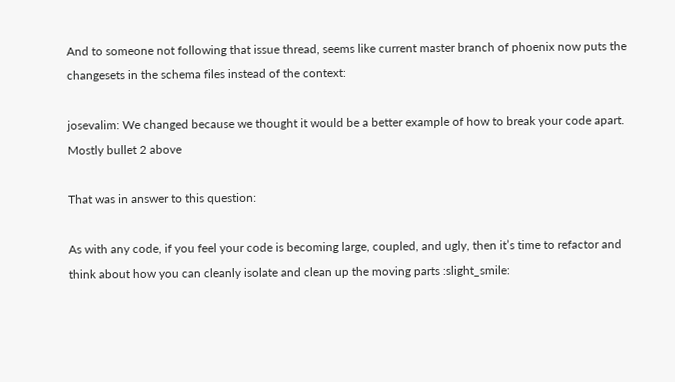And to someone not following that issue thread, seems like current master branch of phoenix now puts the changesets in the schema files instead of the context:

josevalim: We changed because we thought it would be a better example of how to break your code apart. Mostly bullet 2 above

That was in answer to this question:

As with any code, if you feel your code is becoming large, coupled, and ugly, then it’s time to refactor and think about how you can cleanly isolate and clean up the moving parts :slight_smile: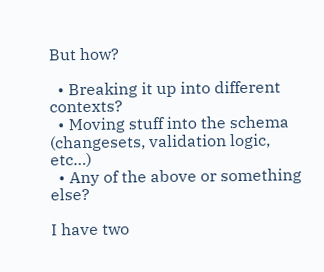But how?

  • Breaking it up into different contexts?
  • Moving stuff into the schema (changesets, validation logic, etc…)
  • Any of the above or something else?

I have two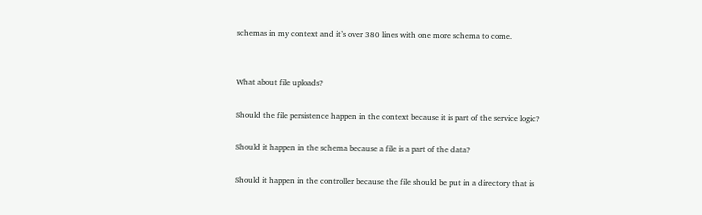schemas in my context and it’s over 380 lines with one more schema to come.


What about file uploads?

Should the file persistence happen in the context because it is part of the service logic?

Should it happen in the schema because a file is a part of the data?

Should it happen in the controller because the file should be put in a directory that is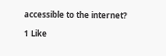accessible to the internet?

1 Like